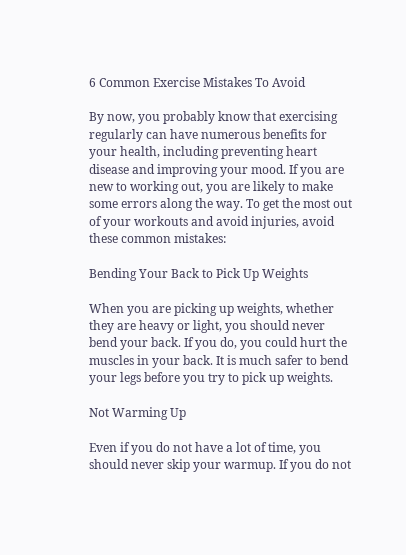6 Common Exercise Mistakes To Avoid

By now, you probably know that exercising regularly can have numerous benefits for your health, including preventing heart disease and improving your mood. If you are new to working out, you are likely to make some errors along the way. To get the most out of your workouts and avoid injuries, avoid these common mistakes:

Bending Your Back to Pick Up Weights

When you are picking up weights, whether they are heavy or light, you should never bend your back. If you do, you could hurt the muscles in your back. It is much safer to bend your legs before you try to pick up weights.

Not Warming Up

Even if you do not have a lot of time, you should never skip your warmup. If you do not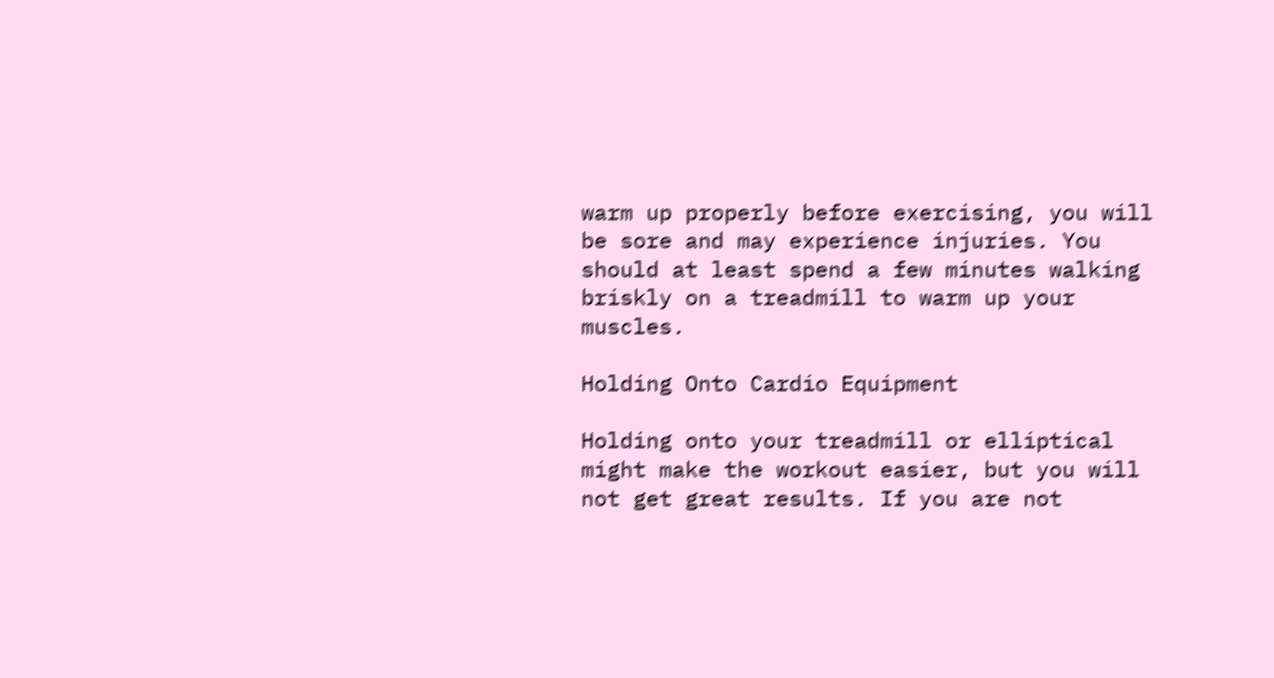warm up properly before exercising, you will be sore and may experience injuries. You should at least spend a few minutes walking briskly on a treadmill to warm up your muscles.

Holding Onto Cardio Equipment

Holding onto your treadmill or elliptical might make the workout easier, but you will not get great results. If you are not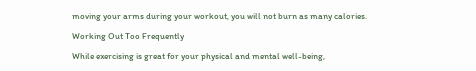moving your arms during your workout, you will not burn as many calories.

Working Out Too Frequently

While exercising is great for your physical and mental well-being,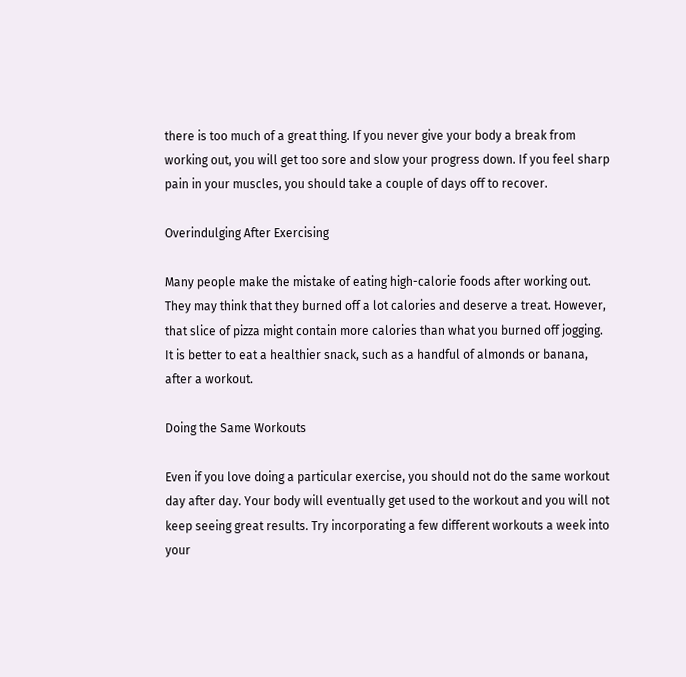there is too much of a great thing. If you never give your body a break from working out, you will get too sore and slow your progress down. If you feel sharp pain in your muscles, you should take a couple of days off to recover.

Overindulging After Exercising

Many people make the mistake of eating high-calorie foods after working out. They may think that they burned off a lot calories and deserve a treat. However, that slice of pizza might contain more calories than what you burned off jogging. It is better to eat a healthier snack, such as a handful of almonds or banana, after a workout.

Doing the Same Workouts

Even if you love doing a particular exercise, you should not do the same workout day after day. Your body will eventually get used to the workout and you will not keep seeing great results. Try incorporating a few different workouts a week into your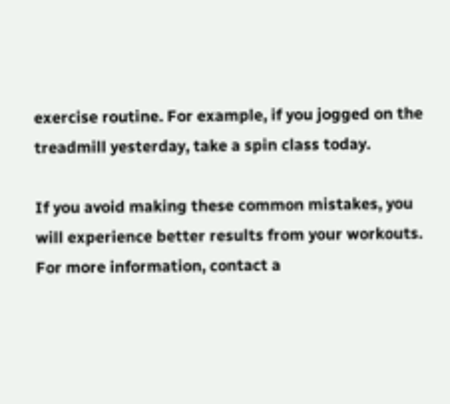exercise routine. For example, if you jogged on the treadmill yesterday, take a spin class today.

If you avoid making these common mistakes, you will experience better results from your workouts. For more information, contact a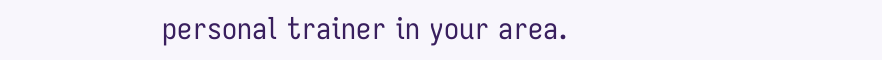personal trainer in your area.